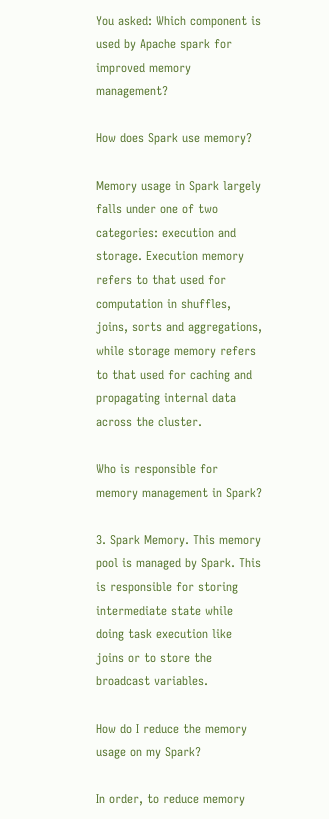You asked: Which component is used by Apache spark for improved memory management?

How does Spark use memory?

Memory usage in Spark largely falls under one of two categories: execution and storage. Execution memory refers to that used for computation in shuffles, joins, sorts and aggregations, while storage memory refers to that used for caching and propagating internal data across the cluster.

Who is responsible for memory management in Spark?

3. Spark Memory. This memory pool is managed by Spark. This is responsible for storing intermediate state while doing task execution like joins or to store the broadcast variables.

How do I reduce the memory usage on my Spark?

In order, to reduce memory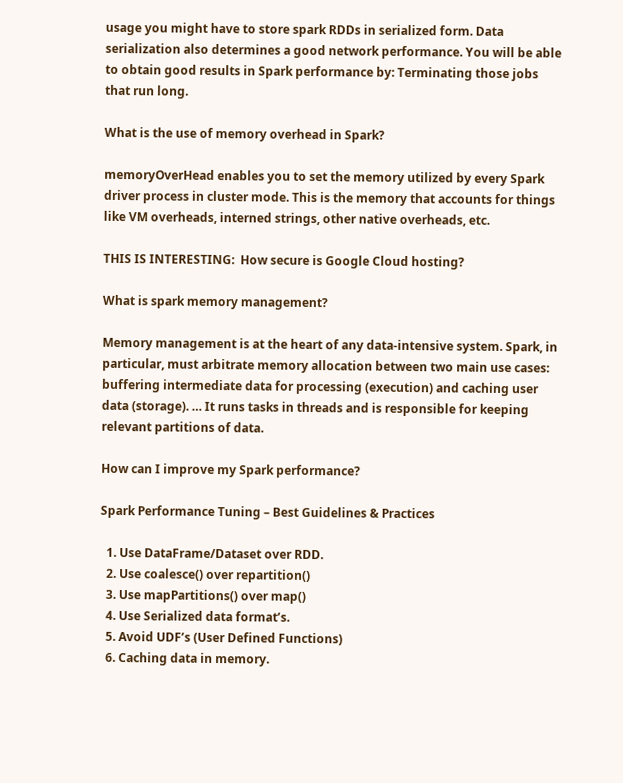usage you might have to store spark RDDs in serialized form. Data serialization also determines a good network performance. You will be able to obtain good results in Spark performance by: Terminating those jobs that run long.

What is the use of memory overhead in Spark?

memoryOverHead enables you to set the memory utilized by every Spark driver process in cluster mode. This is the memory that accounts for things like VM overheads, interned strings, other native overheads, etc.

THIS IS INTERESTING:  How secure is Google Cloud hosting?

What is spark memory management?

Memory management is at the heart of any data-intensive system. Spark, in particular, must arbitrate memory allocation between two main use cases: buffering intermediate data for processing (execution) and caching user data (storage). … It runs tasks in threads and is responsible for keeping relevant partitions of data.

How can I improve my Spark performance?

Spark Performance Tuning – Best Guidelines & Practices

  1. Use DataFrame/Dataset over RDD.
  2. Use coalesce() over repartition()
  3. Use mapPartitions() over map()
  4. Use Serialized data format’s.
  5. Avoid UDF’s (User Defined Functions)
  6. Caching data in memory.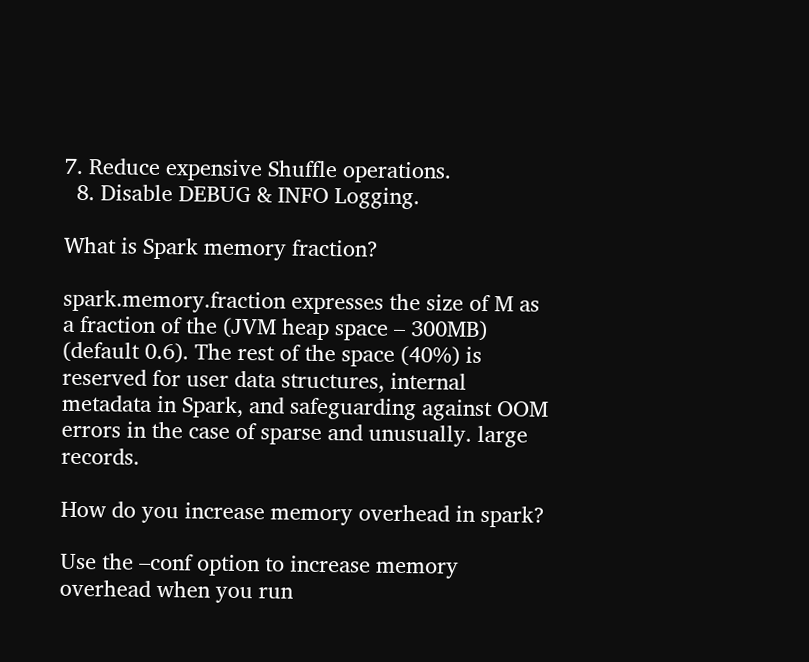7. Reduce expensive Shuffle operations.
  8. Disable DEBUG & INFO Logging.

What is Spark memory fraction?

spark.memory.fraction expresses the size of M as a fraction of the (JVM heap space – 300MB) (default 0.6). The rest of the space (40%) is reserved for user data structures, internal metadata in Spark, and safeguarding against OOM errors in the case of sparse and unusually. large records.

How do you increase memory overhead in spark?

Use the –conf option to increase memory overhead when you run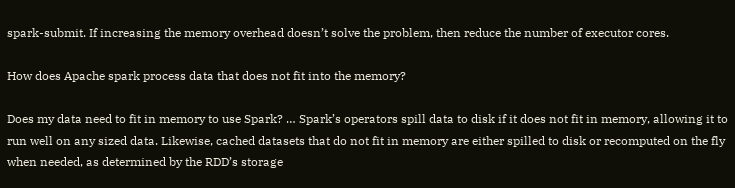spark-submit. If increasing the memory overhead doesn’t solve the problem, then reduce the number of executor cores.

How does Apache spark process data that does not fit into the memory?

Does my data need to fit in memory to use Spark? … Spark’s operators spill data to disk if it does not fit in memory, allowing it to run well on any sized data. Likewise, cached datasets that do not fit in memory are either spilled to disk or recomputed on the fly when needed, as determined by the RDD’s storage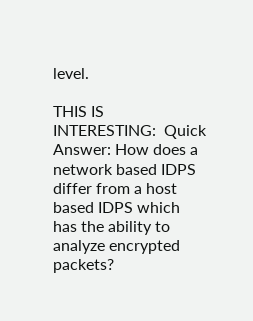level.

THIS IS INTERESTING:  Quick Answer: How does a network based IDPS differ from a host based IDPS which has the ability to analyze encrypted packets?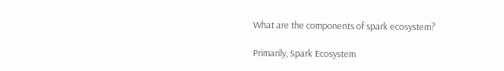What are the components of spark ecosystem?

Primarily, Spark Ecosystem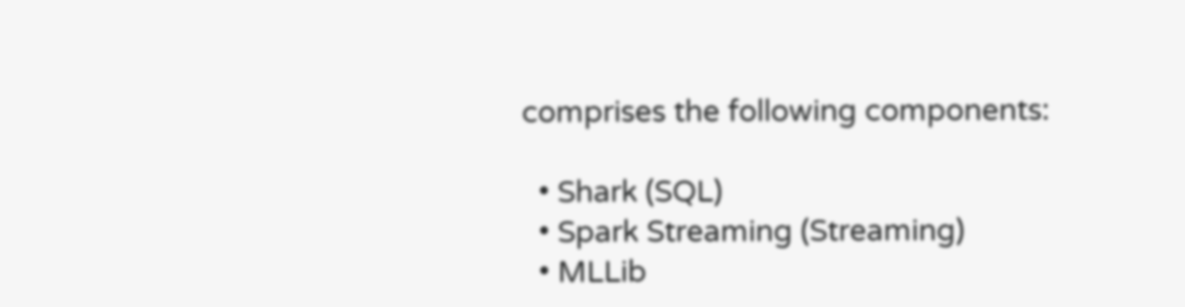comprises the following components:

  • Shark (SQL)
  • Spark Streaming (Streaming)
  • MLLib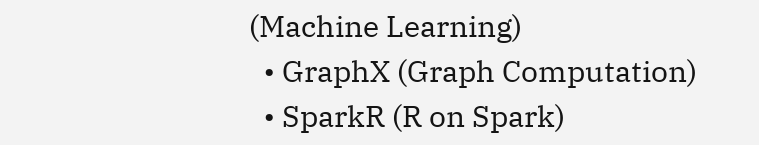(Machine Learning)
  • GraphX (Graph Computation)
  • SparkR (R on Spark)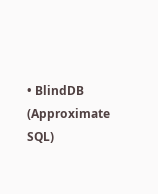• BlindDB (Approximate SQL)